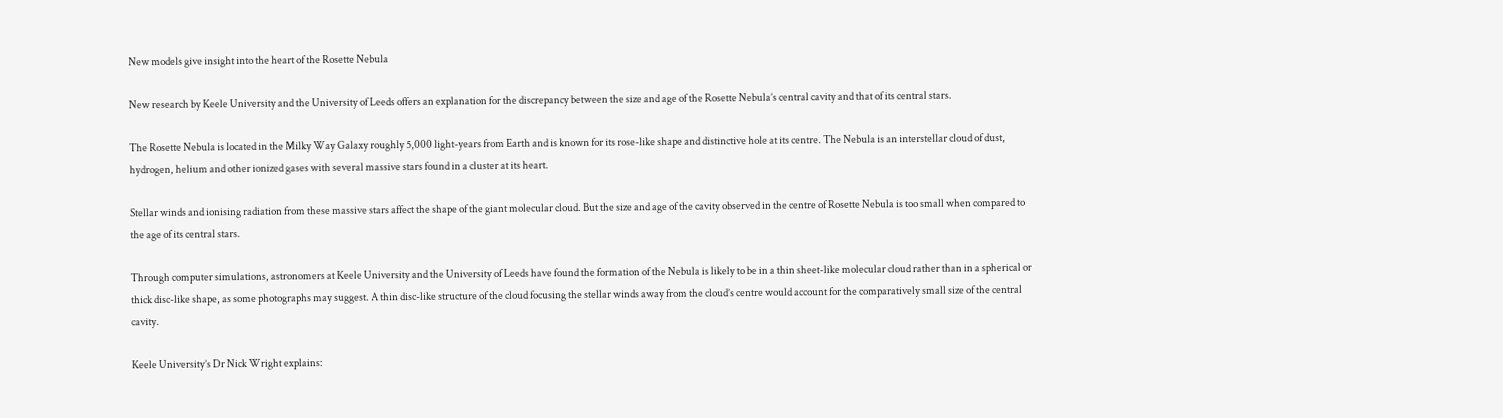New models give insight into the heart of the Rosette Nebula

New research by Keele University and the University of Leeds offers an explanation for the discrepancy between the size and age of the Rosette Nebula’s central cavity and that of its central stars.

The Rosette Nebula is located in the Milky Way Galaxy roughly 5,000 light-years from Earth and is known for its rose-like shape and distinctive hole at its centre. The Nebula is an interstellar cloud of dust, hydrogen, helium and other ionized gases with several massive stars found in a cluster at its heart.

Stellar winds and ionising radiation from these massive stars affect the shape of the giant molecular cloud. But the size and age of the cavity observed in the centre of Rosette Nebula is too small when compared to the age of its central stars.

Through computer simulations, astronomers at Keele University and the University of Leeds have found the formation of the Nebula is likely to be in a thin sheet-like molecular cloud rather than in a spherical or thick disc-like shape, as some photographs may suggest. A thin disc-like structure of the cloud focusing the stellar winds away from the cloud’s centre would account for the comparatively small size of the central cavity.

Keele University’s Dr Nick Wright explains: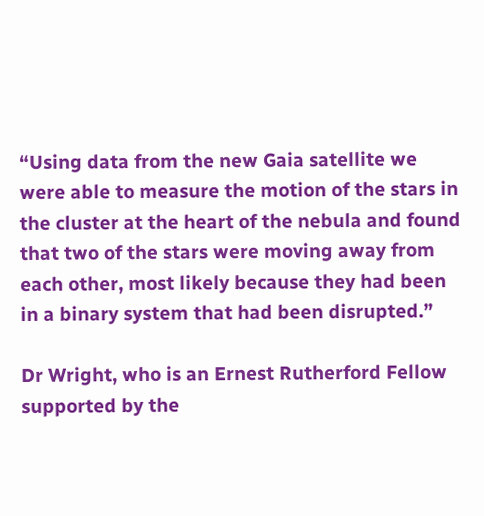“Using data from the new Gaia satellite we were able to measure the motion of the stars in the cluster at the heart of the nebula and found that two of the stars were moving away from each other, most likely because they had been in a binary system that had been disrupted.”

Dr Wright, who is an Ernest Rutherford Fellow supported by the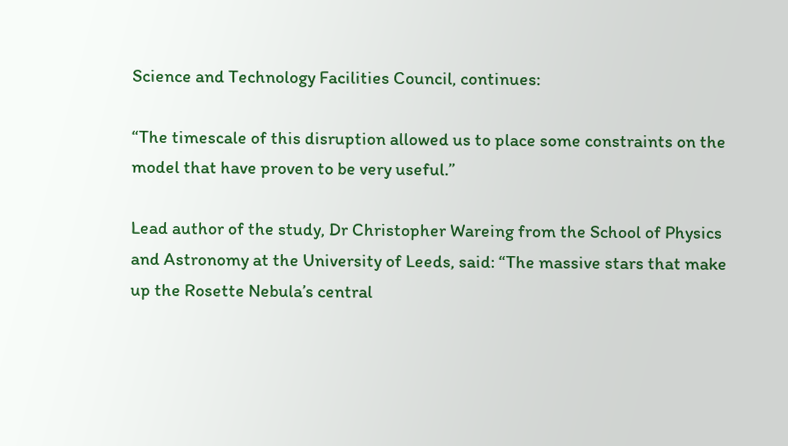Science and Technology Facilities Council, continues:

“The timescale of this disruption allowed us to place some constraints on the model that have proven to be very useful.”

Lead author of the study, Dr Christopher Wareing from the School of Physics and Astronomy at the University of Leeds, said: “The massive stars that make up the Rosette Nebula’s central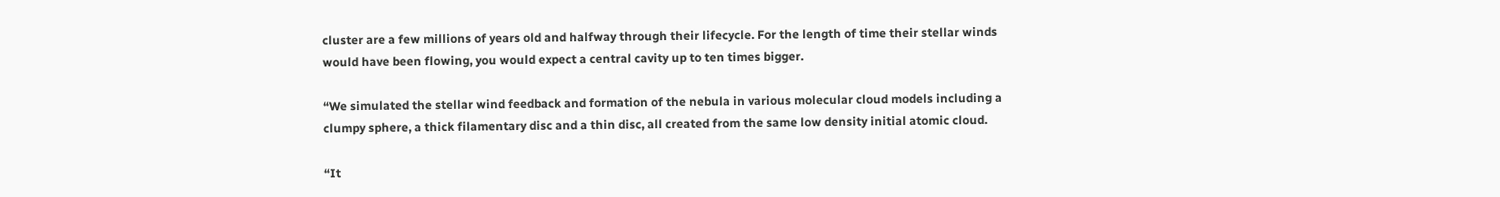cluster are a few millions of years old and halfway through their lifecycle. For the length of time their stellar winds would have been flowing, you would expect a central cavity up to ten times bigger.

“We simulated the stellar wind feedback and formation of the nebula in various molecular cloud models including a clumpy sphere, a thick filamentary disc and a thin disc, all created from the same low density initial atomic cloud.

“It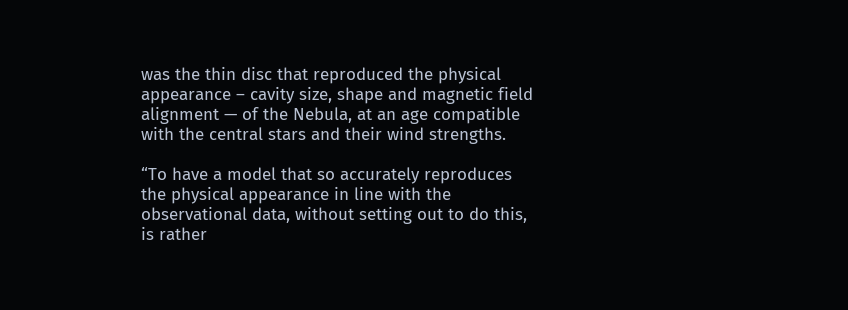was the thin disc that reproduced the physical appearance – cavity size, shape and magnetic field alignment — of the Nebula, at an age compatible with the central stars and their wind strengths.

“To have a model that so accurately reproduces the physical appearance in line with the observational data, without setting out to do this, is rather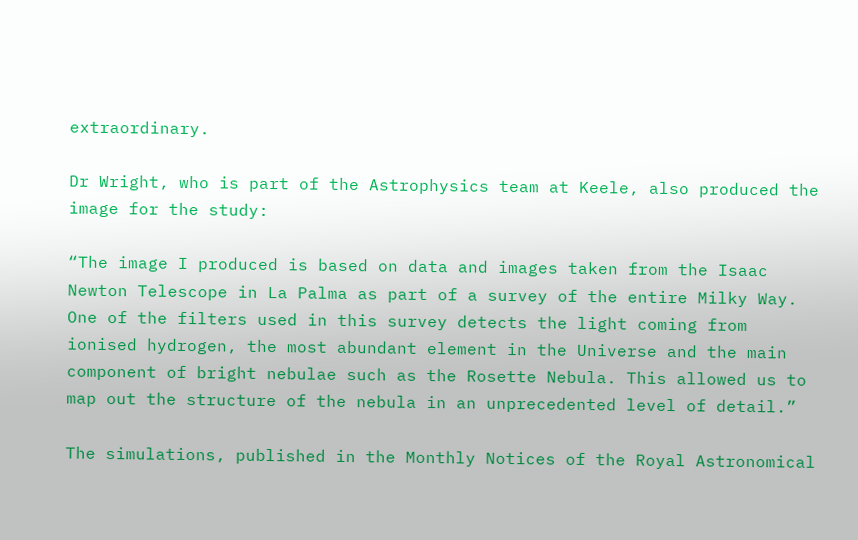extraordinary.

Dr Wright, who is part of the Astrophysics team at Keele, also produced the image for the study:

“The image I produced is based on data and images taken from the Isaac Newton Telescope in La Palma as part of a survey of the entire Milky Way. One of the filters used in this survey detects the light coming from ionised hydrogen, the most abundant element in the Universe and the main component of bright nebulae such as the Rosette Nebula. This allowed us to map out the structure of the nebula in an unprecedented level of detail.”

The simulations, published in the Monthly Notices of the Royal Astronomical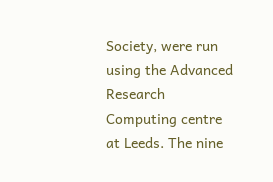Society, were run using the Advanced Research Computing centre at Leeds. The nine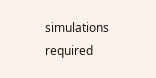simulations required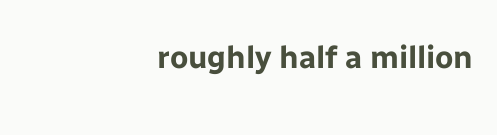roughly half a million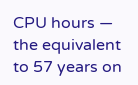CPU hours — the equivalent to 57 years on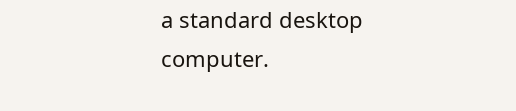a standard desktop computer.